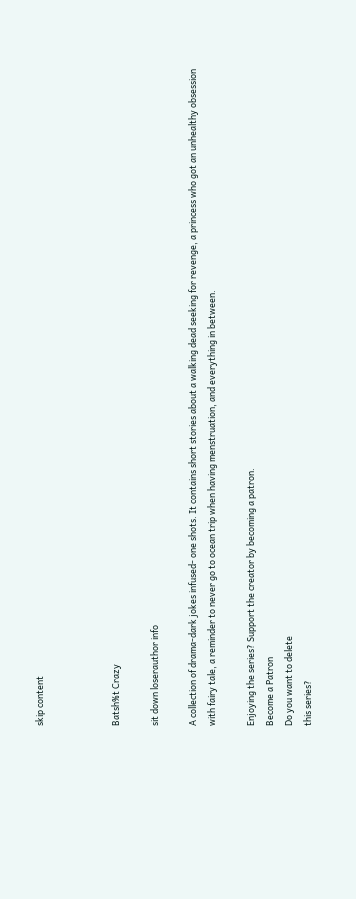skip content



Batsh%t Crazy

sit down loserauthor info

A collection of drama-dark jokes infused- one shots. It contains short stories about a walking dead seeking for revenge, a princess who got an unhealthy obsession with fairy tale, a reminder to never go to ocean trip when having menstruation, and everything in between.

Enjoying the series? Support the creator by becoming a patron.
Become a Patron
Do you want to delete
this series?